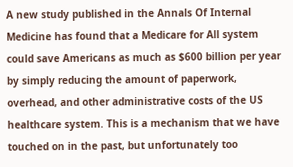A new study published in the Annals Of Internal Medicine has found that a Medicare for All system could save Americans as much as $600 billion per year by simply reducing the amount of paperwork, overhead, and other administrative costs of the US healthcare system. This is a mechanism that we have touched on in the past, but unfortunately too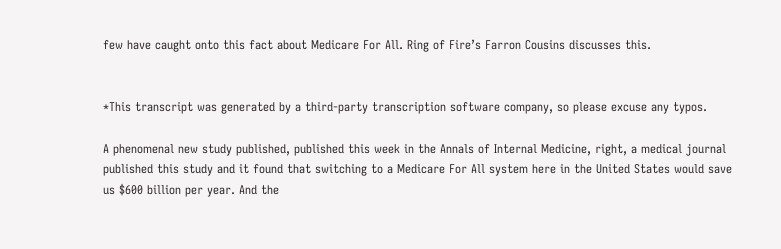few have caught onto this fact about Medicare For All. Ring of Fire’s Farron Cousins discusses this.


*This transcript was generated by a third-party transcription software company, so please excuse any typos.

A phenomenal new study published, published this week in the Annals of Internal Medicine, right, a medical journal published this study and it found that switching to a Medicare For All system here in the United States would save us $600 billion per year. And the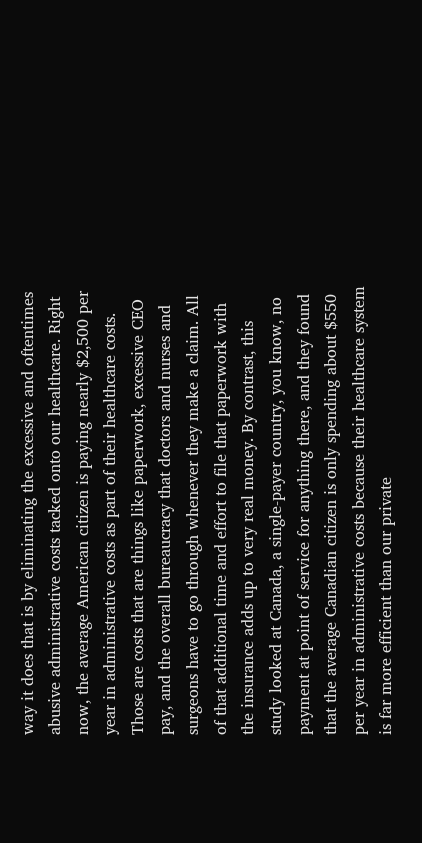way it does that is by eliminating the excessive and oftentimes abusive administrative costs tacked onto our healthcare. Right now, the average American citizen is paying nearly $2,500 per year in administrative costs as part of their healthcare costs. Those are costs that are things like paperwork, excessive CEO pay, and the overall bureaucracy that doctors and nurses and surgeons have to go through whenever they make a claim. All of that additional time and effort to file that paperwork with the insurance adds up to very real money. By contrast, this study looked at Canada, a single-payer country, you know, no payment at point of service for anything there, and they found that the average Canadian citizen is only spending about $550 per year in administrative costs because their healthcare system is far more efficient than our private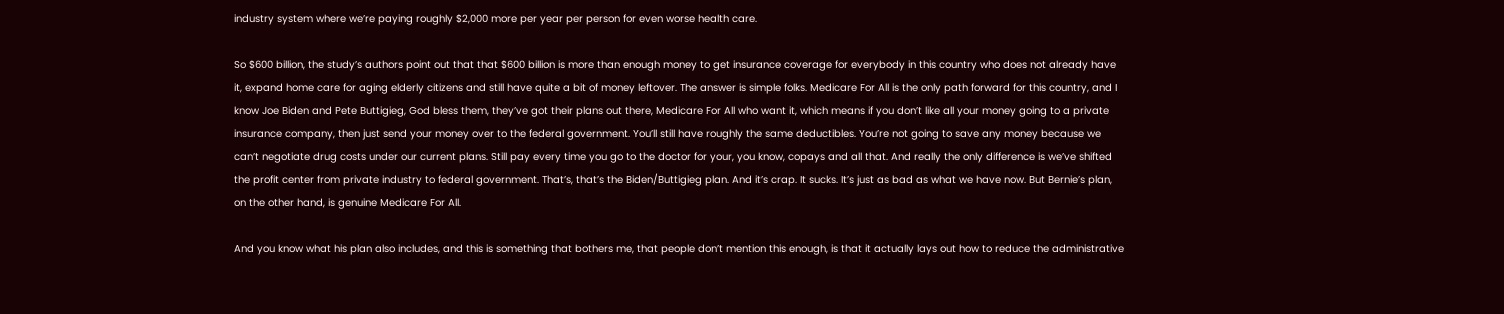industry system where we’re paying roughly $2,000 more per year per person for even worse health care.

So $600 billion, the study’s authors point out that that $600 billion is more than enough money to get insurance coverage for everybody in this country who does not already have it, expand home care for aging elderly citizens and still have quite a bit of money leftover. The answer is simple folks. Medicare For All is the only path forward for this country, and I know Joe Biden and Pete Buttigieg, God bless them, they’ve got their plans out there, Medicare For All who want it, which means if you don’t like all your money going to a private insurance company, then just send your money over to the federal government. You’ll still have roughly the same deductibles. You’re not going to save any money because we can’t negotiate drug costs under our current plans. Still pay every time you go to the doctor for your, you know, copays and all that. And really the only difference is we’ve shifted the profit center from private industry to federal government. That’s, that’s the Biden/Buttigieg plan. And it’s crap. It sucks. It’s just as bad as what we have now. But Bernie’s plan, on the other hand, is genuine Medicare For All.

And you know what his plan also includes, and this is something that bothers me, that people don’t mention this enough, is that it actually lays out how to reduce the administrative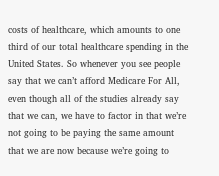costs of healthcare, which amounts to one third of our total healthcare spending in the United States. So whenever you see people say that we can’t afford Medicare For All, even though all of the studies already say that we can, we have to factor in that we’re not going to be paying the same amount that we are now because we’re going to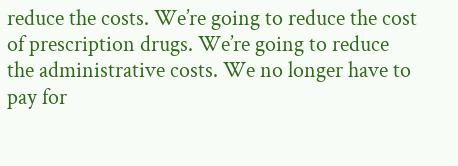reduce the costs. We’re going to reduce the cost of prescription drugs. We’re going to reduce the administrative costs. We no longer have to pay for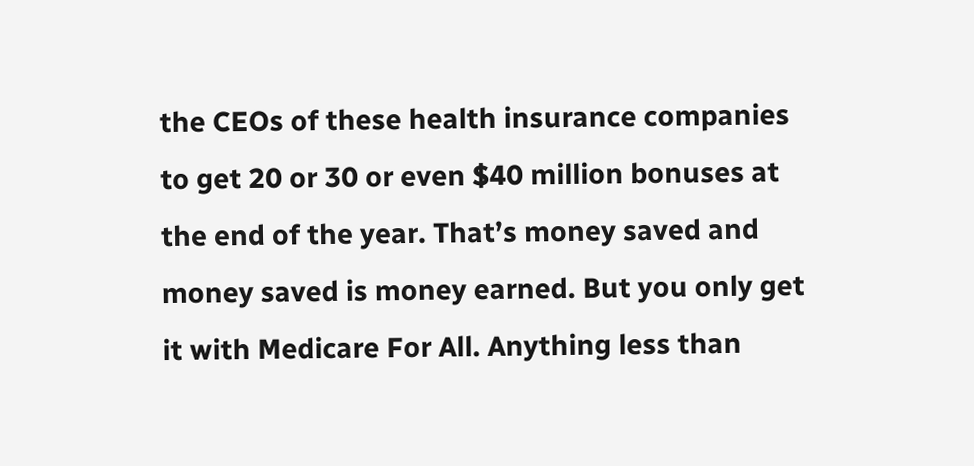the CEOs of these health insurance companies to get 20 or 30 or even $40 million bonuses at the end of the year. That’s money saved and money saved is money earned. But you only get it with Medicare For All. Anything less than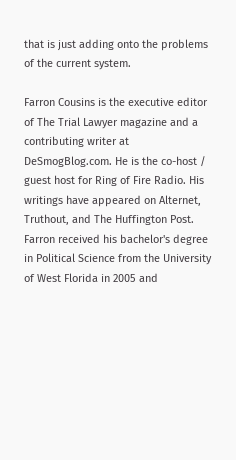that is just adding onto the problems of the current system.

Farron Cousins is the executive editor of The Trial Lawyer magazine and a contributing writer at DeSmogBlog.com. He is the co-host / guest host for Ring of Fire Radio. His writings have appeared on Alternet, Truthout, and The Huffington Post. Farron received his bachelor's degree in Political Science from the University of West Florida in 2005 and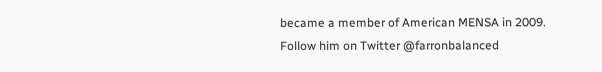became a member of American MENSA in 2009. Follow him on Twitter @farronbalanced